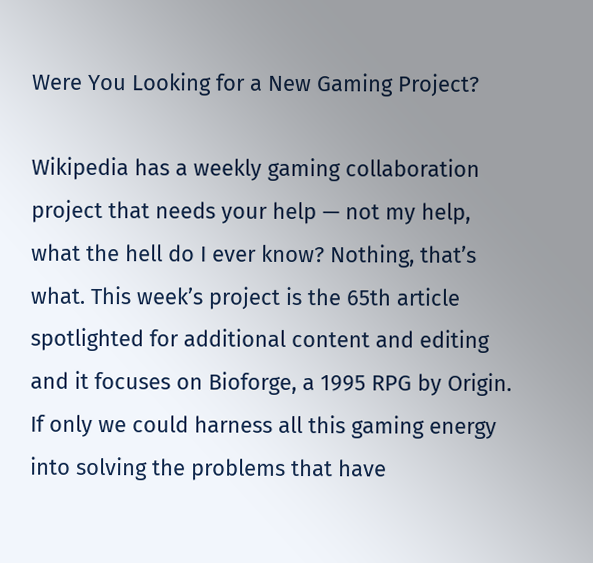Were You Looking for a New Gaming Project?

Wikipedia has a weekly gaming collaboration project that needs your help — not my help, what the hell do I ever know? Nothing, that’s what. This week’s project is the 65th article spotlighted for additional content and editing and it focuses on Bioforge, a 1995 RPG by Origin. If only we could harness all this gaming energy into solving the problems that have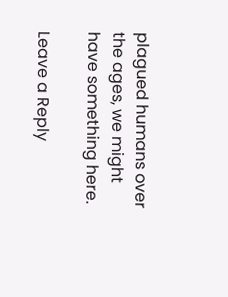plagued humans over the ages, we might have something here.

Leave a Reply